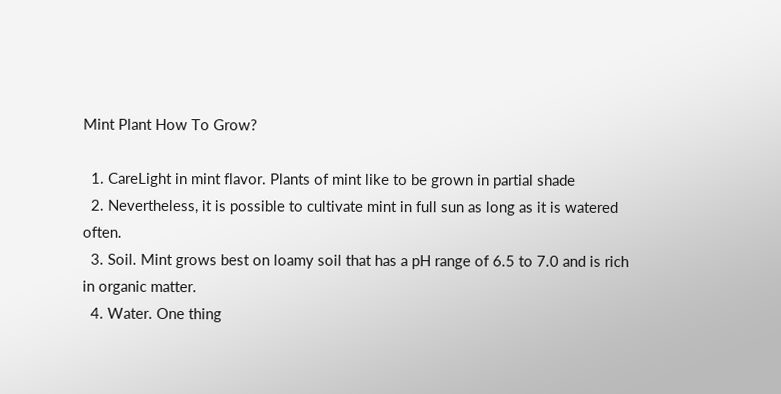Mint Plant How To Grow?

  1. CareLight in mint flavor. Plants of mint like to be grown in partial shade
  2. Nevertheless, it is possible to cultivate mint in full sun as long as it is watered often.
  3. Soil. Mint grows best on loamy soil that has a pH range of 6.5 to 7.0 and is rich in organic matter.
  4. Water. One thing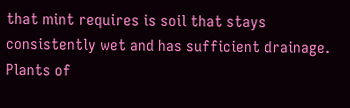that mint requires is soil that stays consistently wet and has sufficient drainage. Plants of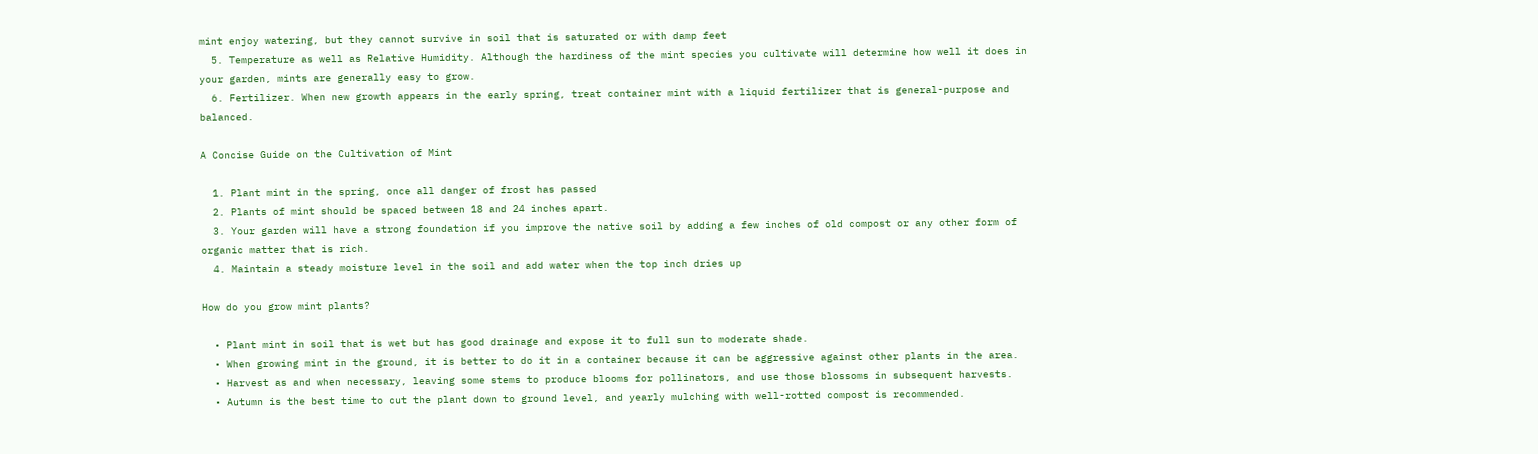mint enjoy watering, but they cannot survive in soil that is saturated or with damp feet
  5. Temperature as well as Relative Humidity. Although the hardiness of the mint species you cultivate will determine how well it does in your garden, mints are generally easy to grow.
  6. Fertilizer. When new growth appears in the early spring, treat container mint with a liquid fertilizer that is general-purpose and balanced.

A Concise Guide on the Cultivation of Mint

  1. Plant mint in the spring, once all danger of frost has passed
  2. Plants of mint should be spaced between 18 and 24 inches apart.
  3. Your garden will have a strong foundation if you improve the native soil by adding a few inches of old compost or any other form of organic matter that is rich.
  4. Maintain a steady moisture level in the soil and add water when the top inch dries up

How do you grow mint plants?

  • Plant mint in soil that is wet but has good drainage and expose it to full sun to moderate shade.
  • When growing mint in the ground, it is better to do it in a container because it can be aggressive against other plants in the area.
  • Harvest as and when necessary, leaving some stems to produce blooms for pollinators, and use those blossoms in subsequent harvests.
  • Autumn is the best time to cut the plant down to ground level, and yearly mulching with well-rotted compost is recommended.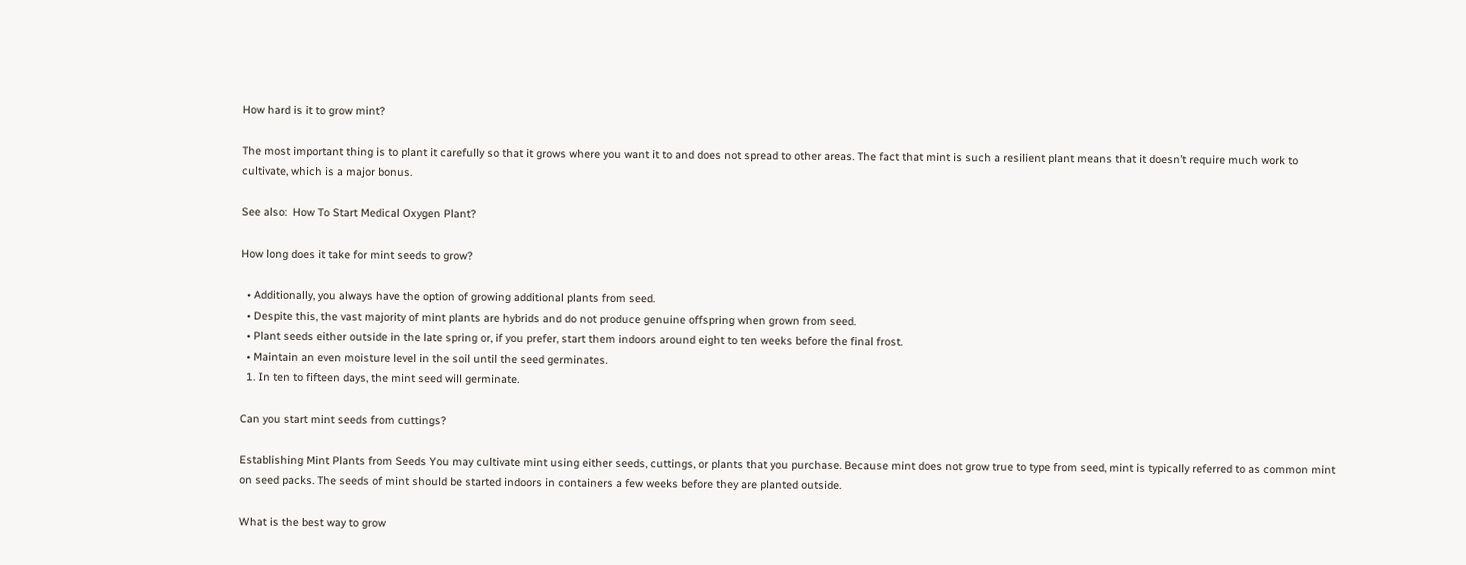How hard is it to grow mint?

The most important thing is to plant it carefully so that it grows where you want it to and does not spread to other areas. The fact that mint is such a resilient plant means that it doesn’t require much work to cultivate, which is a major bonus.

See also:  How To Start Medical Oxygen Plant?

How long does it take for mint seeds to grow?

  • Additionally, you always have the option of growing additional plants from seed.
  • Despite this, the vast majority of mint plants are hybrids and do not produce genuine offspring when grown from seed.
  • Plant seeds either outside in the late spring or, if you prefer, start them indoors around eight to ten weeks before the final frost.
  • Maintain an even moisture level in the soil until the seed germinates.
  1. In ten to fifteen days, the mint seed will germinate.

Can you start mint seeds from cuttings?

Establishing Mint Plants from Seeds You may cultivate mint using either seeds, cuttings, or plants that you purchase. Because mint does not grow true to type from seed, mint is typically referred to as common mint on seed packs. The seeds of mint should be started indoors in containers a few weeks before they are planted outside.

What is the best way to grow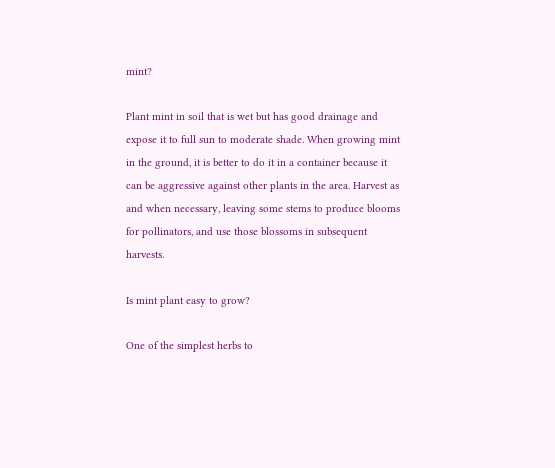mint?

Plant mint in soil that is wet but has good drainage and expose it to full sun to moderate shade. When growing mint in the ground, it is better to do it in a container because it can be aggressive against other plants in the area. Harvest as and when necessary, leaving some stems to produce blooms for pollinators, and use those blossoms in subsequent harvests.

Is mint plant easy to grow?

One of the simplest herbs to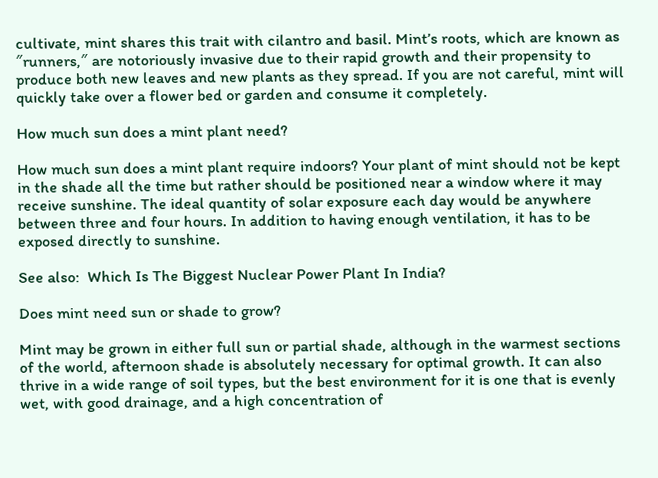cultivate, mint shares this trait with cilantro and basil. Mint’s roots, which are known as ″runners,″ are notoriously invasive due to their rapid growth and their propensity to produce both new leaves and new plants as they spread. If you are not careful, mint will quickly take over a flower bed or garden and consume it completely.

How much sun does a mint plant need?

How much sun does a mint plant require indoors? Your plant of mint should not be kept in the shade all the time but rather should be positioned near a window where it may receive sunshine. The ideal quantity of solar exposure each day would be anywhere between three and four hours. In addition to having enough ventilation, it has to be exposed directly to sunshine.

See also:  Which Is The Biggest Nuclear Power Plant In India?

Does mint need sun or shade to grow?

Mint may be grown in either full sun or partial shade, although in the warmest sections of the world, afternoon shade is absolutely necessary for optimal growth. It can also thrive in a wide range of soil types, but the best environment for it is one that is evenly wet, with good drainage, and a high concentration of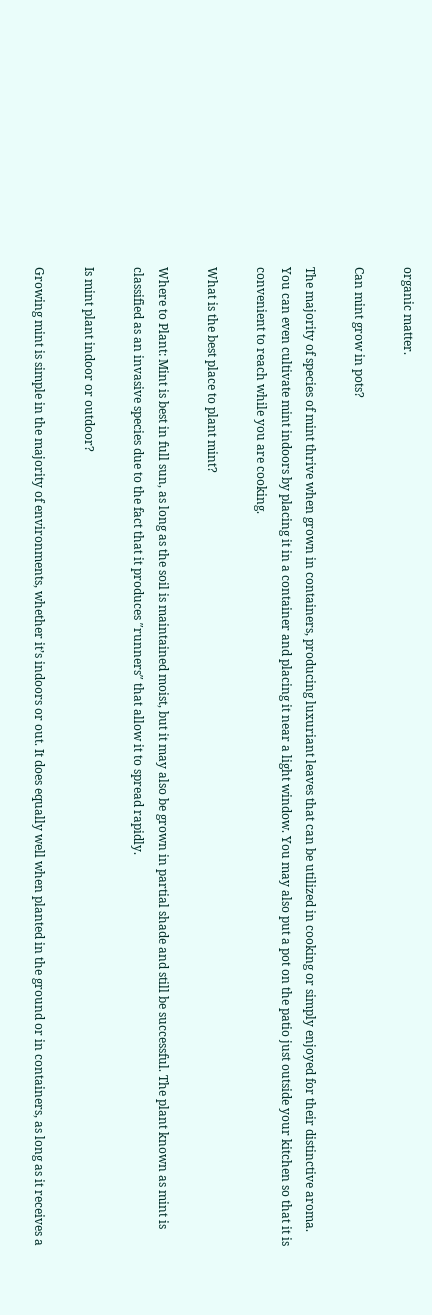organic matter.

Can mint grow in pots?

The majority of species of mint thrive when grown in containers, producing luxuriant leaves that can be utilized in cooking or simply enjoyed for their distinctive aroma. You can even cultivate mint indoors by placing it in a container and placing it near a light window. You may also put a pot on the patio just outside your kitchen so that it is convenient to reach while you are cooking.

What is the best place to plant mint?

Where to Plant: Mint is best in full sun, as long as the soil is maintained moist, but it may also be grown in partial shade and still be successful. The plant known as mint is classified as an invasive species due to the fact that it produces ″runners″ that allow it to spread rapidly.

Is mint plant indoor or outdoor?

Growing mint is simple in the majority of environments, whether it’s indoors or out. It does equally well when planted in the ground or in containers, as long as it receives a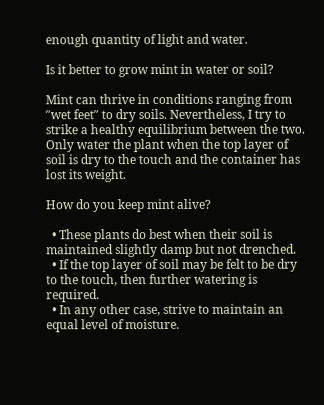enough quantity of light and water.

Is it better to grow mint in water or soil?

Mint can thrive in conditions ranging from ″wet feet″ to dry soils. Nevertheless, I try to strike a healthy equilibrium between the two. Only water the plant when the top layer of soil is dry to the touch and the container has lost its weight.

How do you keep mint alive?

  • These plants do best when their soil is maintained slightly damp but not drenched.
  • If the top layer of soil may be felt to be dry to the touch, then further watering is required.
  • In any other case, strive to maintain an equal level of moisture.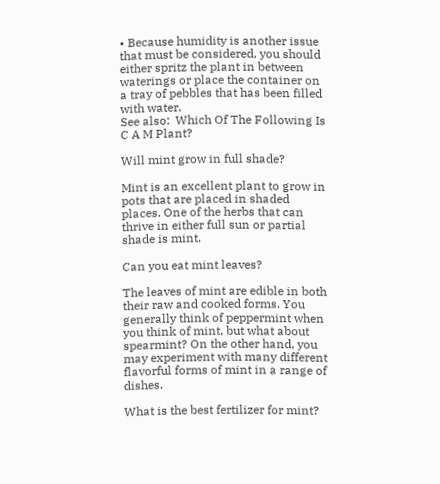• Because humidity is another issue that must be considered, you should either spritz the plant in between waterings or place the container on a tray of pebbles that has been filled with water.
See also:  Which Of The Following Is C A M Plant?

Will mint grow in full shade?

Mint is an excellent plant to grow in pots that are placed in shaded places. One of the herbs that can thrive in either full sun or partial shade is mint.

Can you eat mint leaves?

The leaves of mint are edible in both their raw and cooked forms. You generally think of peppermint when you think of mint, but what about spearmint? On the other hand, you may experiment with many different flavorful forms of mint in a range of dishes.

What is the best fertilizer for mint?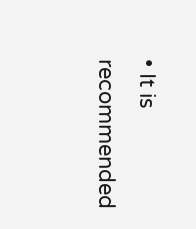• It is recommended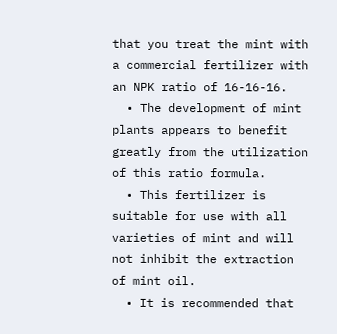that you treat the mint with a commercial fertilizer with an NPK ratio of 16-16-16.
  • The development of mint plants appears to benefit greatly from the utilization of this ratio formula.
  • This fertilizer is suitable for use with all varieties of mint and will not inhibit the extraction of mint oil.
  • It is recommended that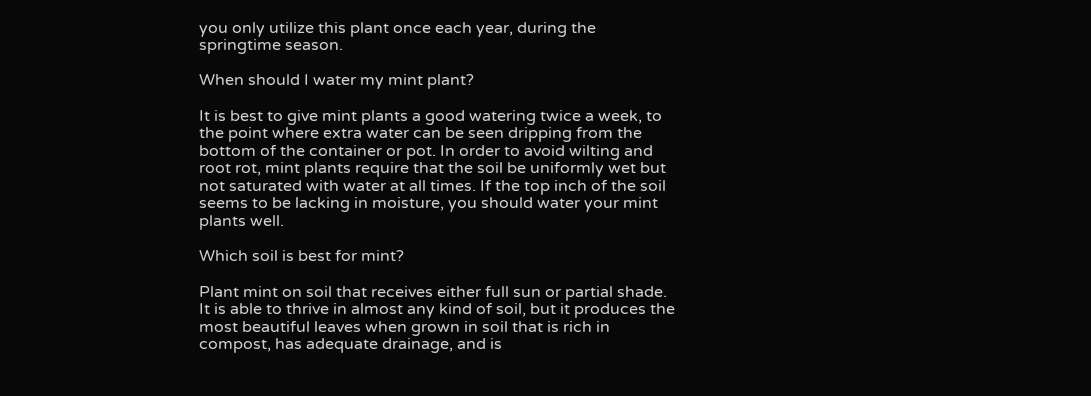you only utilize this plant once each year, during the springtime season.

When should I water my mint plant?

It is best to give mint plants a good watering twice a week, to the point where extra water can be seen dripping from the bottom of the container or pot. In order to avoid wilting and root rot, mint plants require that the soil be uniformly wet but not saturated with water at all times. If the top inch of the soil seems to be lacking in moisture, you should water your mint plants well.

Which soil is best for mint?

Plant mint on soil that receives either full sun or partial shade. It is able to thrive in almost any kind of soil, but it produces the most beautiful leaves when grown in soil that is rich in compost, has adequate drainage, and is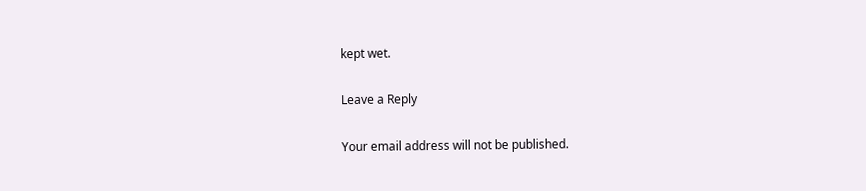kept wet.

Leave a Reply

Your email address will not be published.